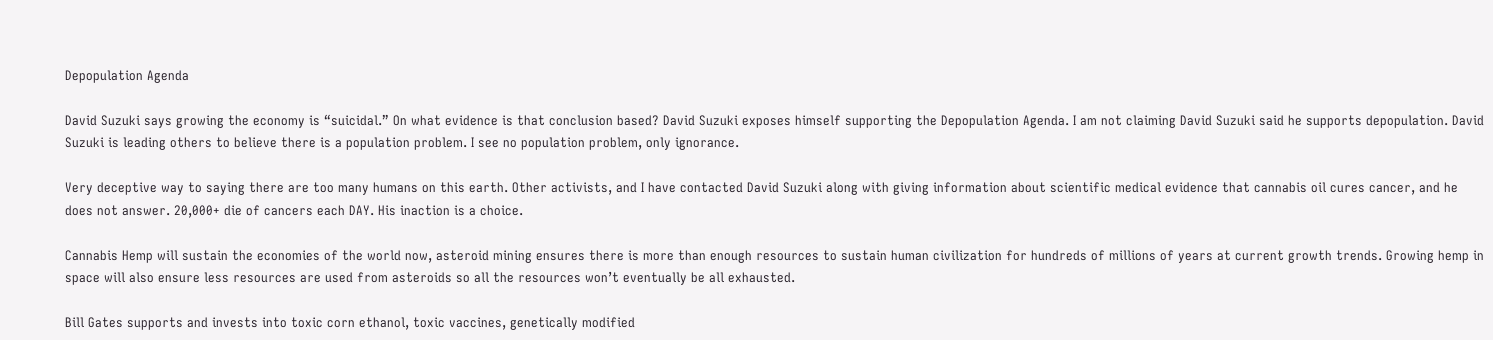Depopulation Agenda

David Suzuki says growing the economy is “suicidal.” On what evidence is that conclusion based? David Suzuki exposes himself supporting the Depopulation Agenda. I am not claiming David Suzuki said he supports depopulation. David Suzuki is leading others to believe there is a population problem. I see no population problem, only ignorance.

Very deceptive way to saying there are too many humans on this earth. Other activists, and I have contacted David Suzuki along with giving information about scientific medical evidence that cannabis oil cures cancer, and he does not answer. 20,000+ die of cancers each DAY. His inaction is a choice.

Cannabis Hemp will sustain the economies of the world now, asteroid mining ensures there is more than enough resources to sustain human civilization for hundreds of millions of years at current growth trends. Growing hemp in space will also ensure less resources are used from asteroids so all the resources won’t eventually be all exhausted.

Bill Gates supports and invests into toxic corn ethanol, toxic vaccines, genetically modified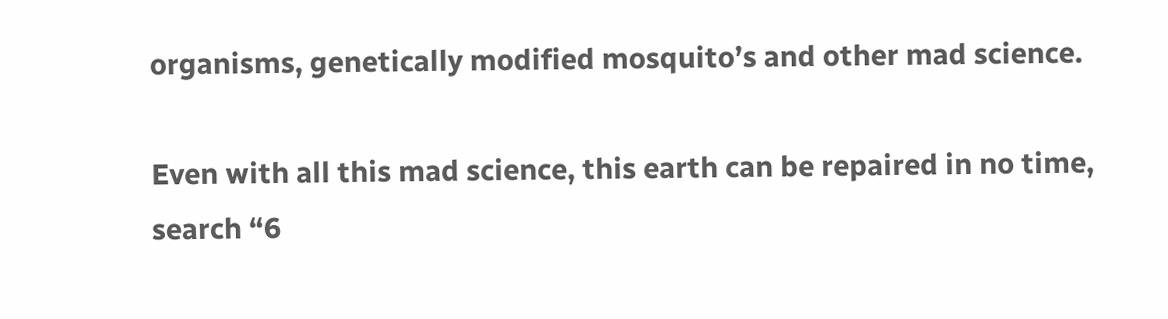organisms, genetically modified mosquito’s and other mad science.

Even with all this mad science, this earth can be repaired in no time, search “6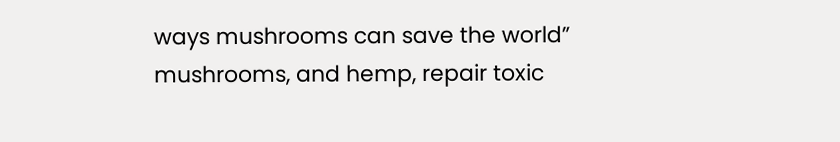ways mushrooms can save the world” mushrooms, and hemp, repair toxic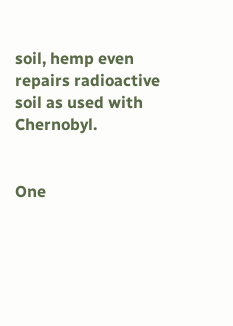soil, hemp even repairs radioactive soil as used with Chernobyl.


One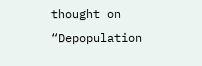thought on “Depopulation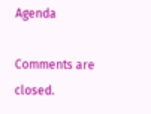Agenda

Comments are closed.